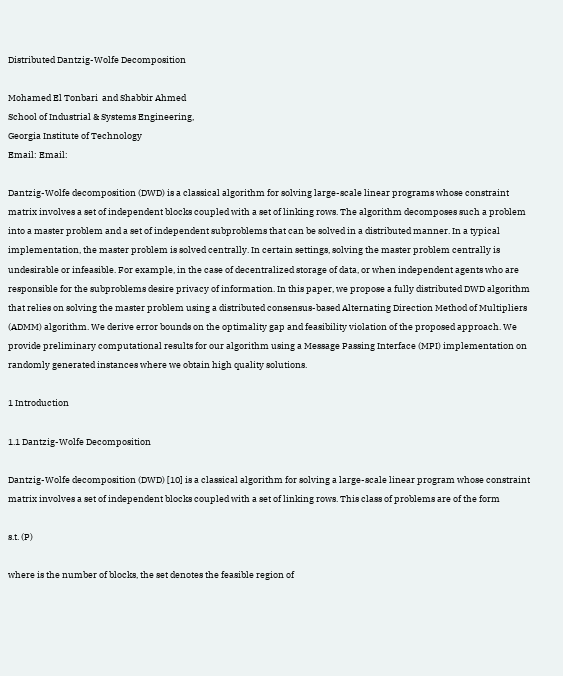Distributed Dantzig-Wolfe Decomposition

Mohamed El Tonbari  and Shabbir Ahmed
School of Industrial & Systems Engineering,
Georgia Institute of Technology
Email: Email:

Dantzig-Wolfe decomposition (DWD) is a classical algorithm for solving large-scale linear programs whose constraint matrix involves a set of independent blocks coupled with a set of linking rows. The algorithm decomposes such a problem into a master problem and a set of independent subproblems that can be solved in a distributed manner. In a typical implementation, the master problem is solved centrally. In certain settings, solving the master problem centrally is undesirable or infeasible. For example, in the case of decentralized storage of data, or when independent agents who are responsible for the subproblems desire privacy of information. In this paper, we propose a fully distributed DWD algorithm that relies on solving the master problem using a distributed consensus-based Alternating Direction Method of Multipliers (ADMM) algorithm. We derive error bounds on the optimality gap and feasibility violation of the proposed approach. We provide preliminary computational results for our algorithm using a Message Passing Interface (MPI) implementation on randomly generated instances where we obtain high quality solutions.

1 Introduction

1.1 Dantzig-Wolfe Decomposition

Dantzig-Wolfe decomposition (DWD) [10] is a classical algorithm for solving a large-scale linear program whose constraint matrix involves a set of independent blocks coupled with a set of linking rows. This class of problems are of the form

s.t. (P)

where is the number of blocks, the set denotes the feasible region of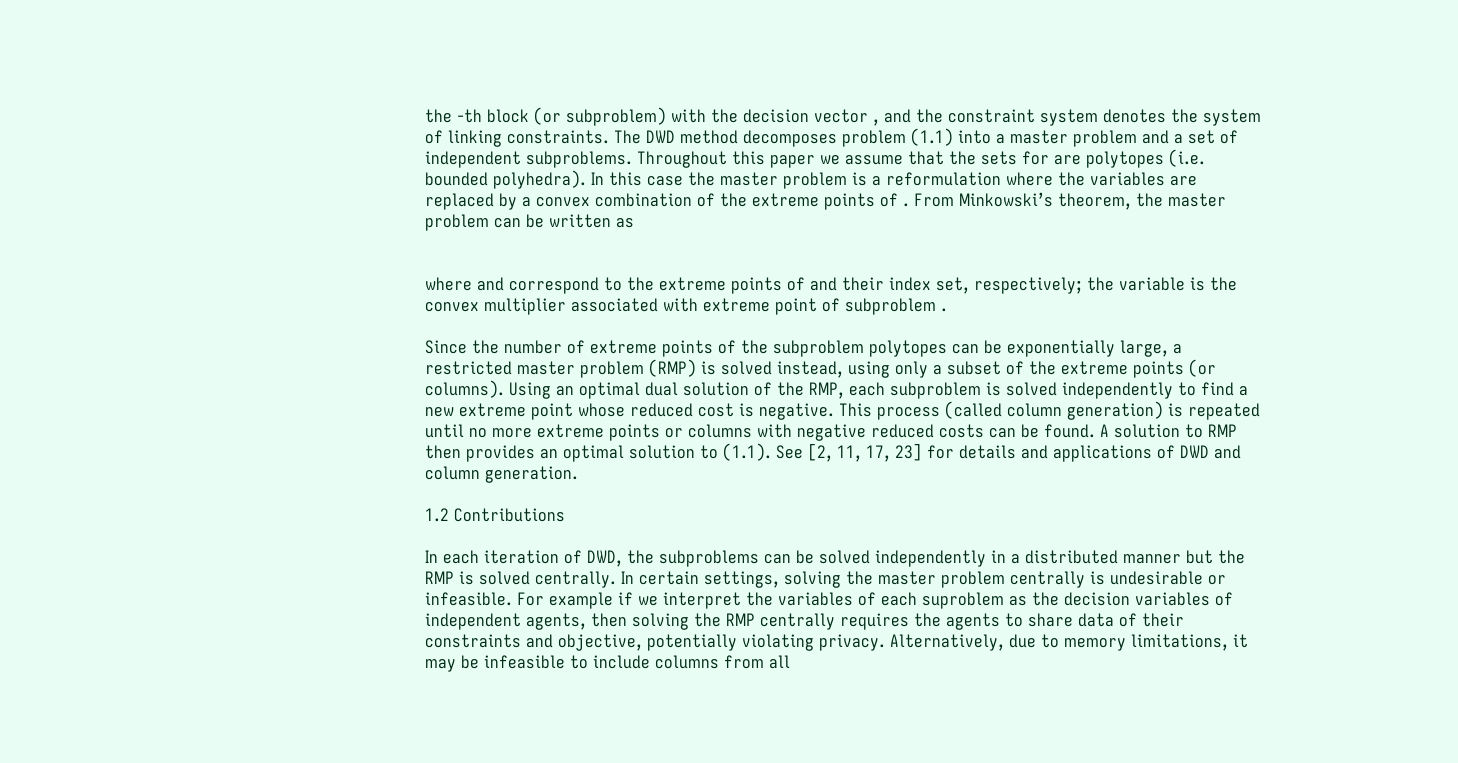the -th block (or subproblem) with the decision vector , and the constraint system denotes the system of linking constraints. The DWD method decomposes problem (1.1) into a master problem and a set of independent subproblems. Throughout this paper we assume that the sets for are polytopes (i.e. bounded polyhedra). In this case the master problem is a reformulation where the variables are replaced by a convex combination of the extreme points of . From Minkowski’s theorem, the master problem can be written as


where and correspond to the extreme points of and their index set, respectively; the variable is the convex multiplier associated with extreme point of subproblem .

Since the number of extreme points of the subproblem polytopes can be exponentially large, a restricted master problem (RMP) is solved instead, using only a subset of the extreme points (or columns). Using an optimal dual solution of the RMP, each subproblem is solved independently to find a new extreme point whose reduced cost is negative. This process (called column generation) is repeated until no more extreme points or columns with negative reduced costs can be found. A solution to RMP then provides an optimal solution to (1.1). See [2, 11, 17, 23] for details and applications of DWD and column generation.

1.2 Contributions

In each iteration of DWD, the subproblems can be solved independently in a distributed manner but the RMP is solved centrally. In certain settings, solving the master problem centrally is undesirable or infeasible. For example if we interpret the variables of each suproblem as the decision variables of independent agents, then solving the RMP centrally requires the agents to share data of their constraints and objective, potentially violating privacy. Alternatively, due to memory limitations, it may be infeasible to include columns from all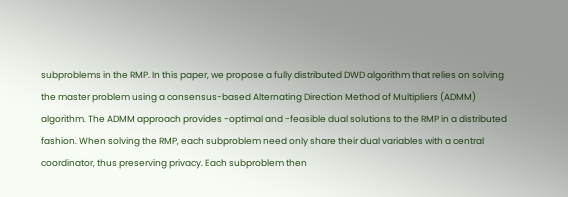subproblems in the RMP. In this paper, we propose a fully distributed DWD algorithm that relies on solving the master problem using a consensus-based Alternating Direction Method of Multipliers (ADMM) algorithm. The ADMM approach provides -optimal and -feasible dual solutions to the RMP in a distributed fashion. When solving the RMP, each subproblem need only share their dual variables with a central coordinator, thus preserving privacy. Each subproblem then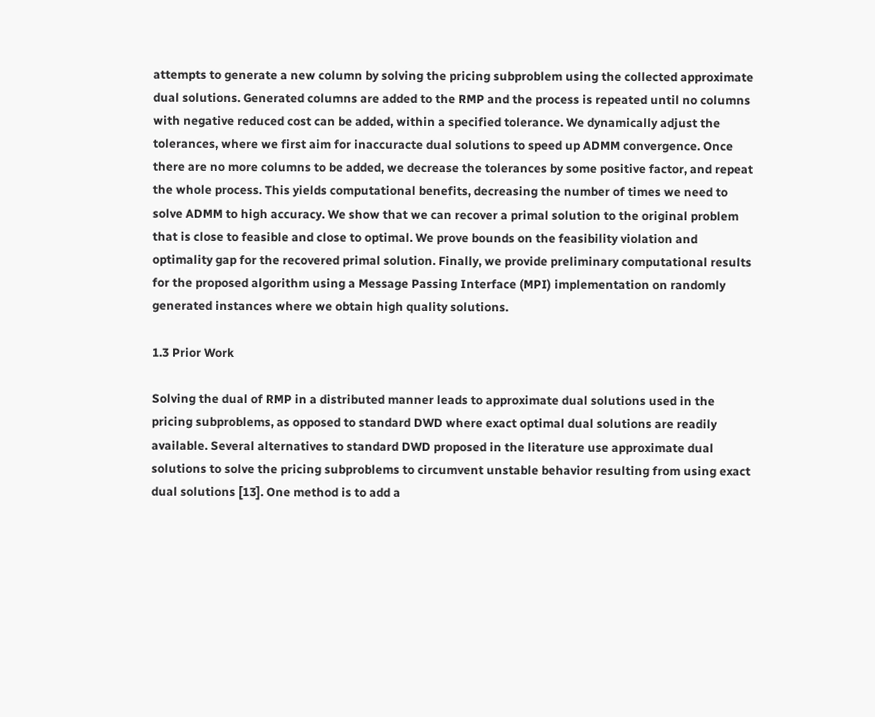attempts to generate a new column by solving the pricing subproblem using the collected approximate dual solutions. Generated columns are added to the RMP and the process is repeated until no columns with negative reduced cost can be added, within a specified tolerance. We dynamically adjust the tolerances, where we first aim for inaccuracte dual solutions to speed up ADMM convergence. Once there are no more columns to be added, we decrease the tolerances by some positive factor, and repeat the whole process. This yields computational benefits, decreasing the number of times we need to solve ADMM to high accuracy. We show that we can recover a primal solution to the original problem that is close to feasible and close to optimal. We prove bounds on the feasibility violation and optimality gap for the recovered primal solution. Finally, we provide preliminary computational results for the proposed algorithm using a Message Passing Interface (MPI) implementation on randomly generated instances where we obtain high quality solutions.

1.3 Prior Work

Solving the dual of RMP in a distributed manner leads to approximate dual solutions used in the pricing subproblems, as opposed to standard DWD where exact optimal dual solutions are readily available. Several alternatives to standard DWD proposed in the literature use approximate dual solutions to solve the pricing subproblems to circumvent unstable behavior resulting from using exact dual solutions [13]. One method is to add a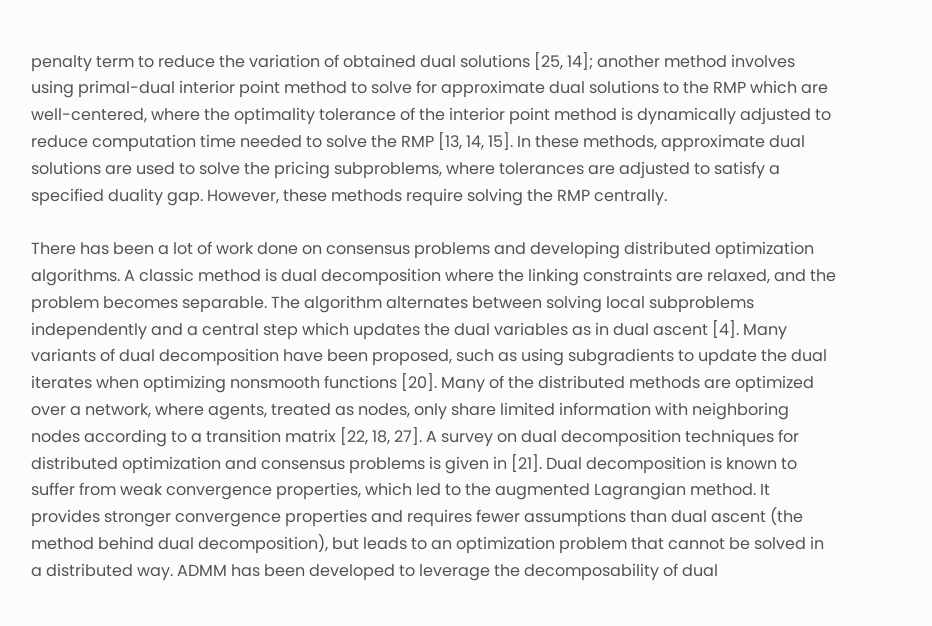penalty term to reduce the variation of obtained dual solutions [25, 14]; another method involves using primal-dual interior point method to solve for approximate dual solutions to the RMP which are well-centered, where the optimality tolerance of the interior point method is dynamically adjusted to reduce computation time needed to solve the RMP [13, 14, 15]. In these methods, approximate dual solutions are used to solve the pricing subproblems, where tolerances are adjusted to satisfy a specified duality gap. However, these methods require solving the RMP centrally.

There has been a lot of work done on consensus problems and developing distributed optimization algorithms. A classic method is dual decomposition where the linking constraints are relaxed, and the problem becomes separable. The algorithm alternates between solving local subproblems independently and a central step which updates the dual variables as in dual ascent [4]. Many variants of dual decomposition have been proposed, such as using subgradients to update the dual iterates when optimizing nonsmooth functions [20]. Many of the distributed methods are optimized over a network, where agents, treated as nodes, only share limited information with neighboring nodes according to a transition matrix [22, 18, 27]. A survey on dual decomposition techniques for distributed optimization and consensus problems is given in [21]. Dual decomposition is known to suffer from weak convergence properties, which led to the augmented Lagrangian method. It provides stronger convergence properties and requires fewer assumptions than dual ascent (the method behind dual decomposition), but leads to an optimization problem that cannot be solved in a distributed way. ADMM has been developed to leverage the decomposability of dual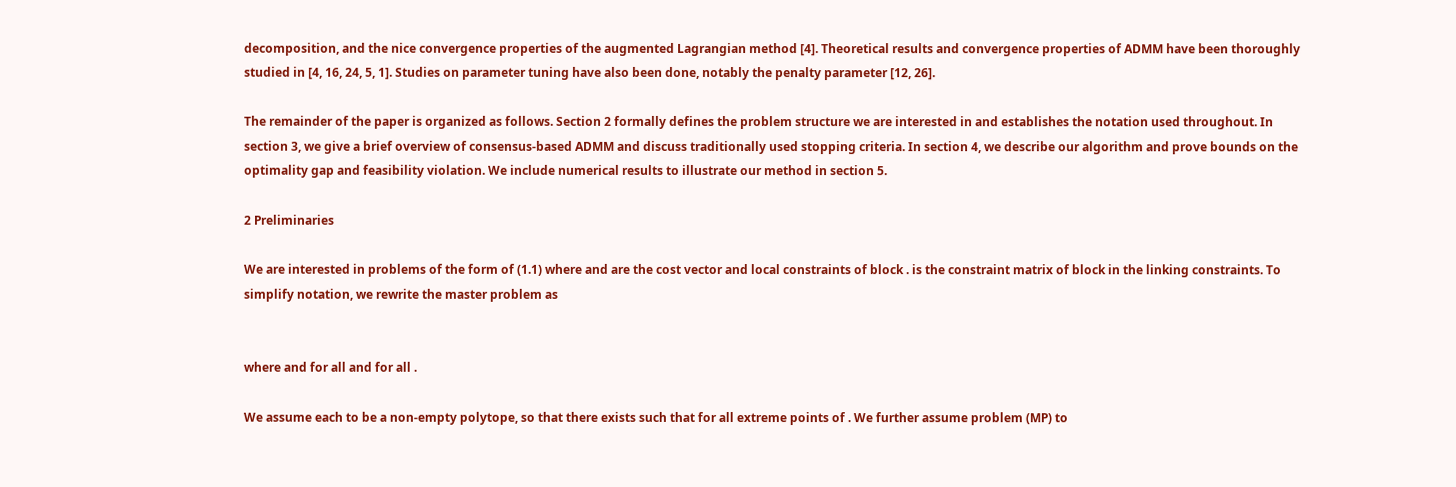decomposition, and the nice convergence properties of the augmented Lagrangian method [4]. Theoretical results and convergence properties of ADMM have been thoroughly studied in [4, 16, 24, 5, 1]. Studies on parameter tuning have also been done, notably the penalty parameter [12, 26].

The remainder of the paper is organized as follows. Section 2 formally defines the problem structure we are interested in and establishes the notation used throughout. In section 3, we give a brief overview of consensus-based ADMM and discuss traditionally used stopping criteria. In section 4, we describe our algorithm and prove bounds on the optimality gap and feasibility violation. We include numerical results to illustrate our method in section 5.

2 Preliminaries

We are interested in problems of the form of (1.1) where and are the cost vector and local constraints of block . is the constraint matrix of block in the linking constraints. To simplify notation, we rewrite the master problem as


where and for all and for all .

We assume each to be a non-empty polytope, so that there exists such that for all extreme points of . We further assume problem (MP) to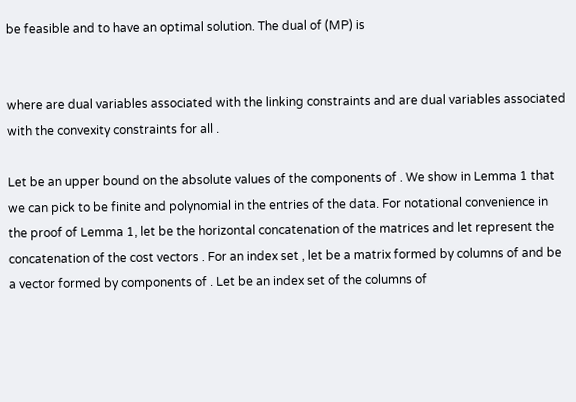be feasible and to have an optimal solution. The dual of (MP) is


where are dual variables associated with the linking constraints and are dual variables associated with the convexity constraints for all .

Let be an upper bound on the absolute values of the components of . We show in Lemma 1 that we can pick to be finite and polynomial in the entries of the data. For notational convenience in the proof of Lemma 1, let be the horizontal concatenation of the matrices and let represent the concatenation of the cost vectors . For an index set , let be a matrix formed by columns of and be a vector formed by components of . Let be an index set of the columns of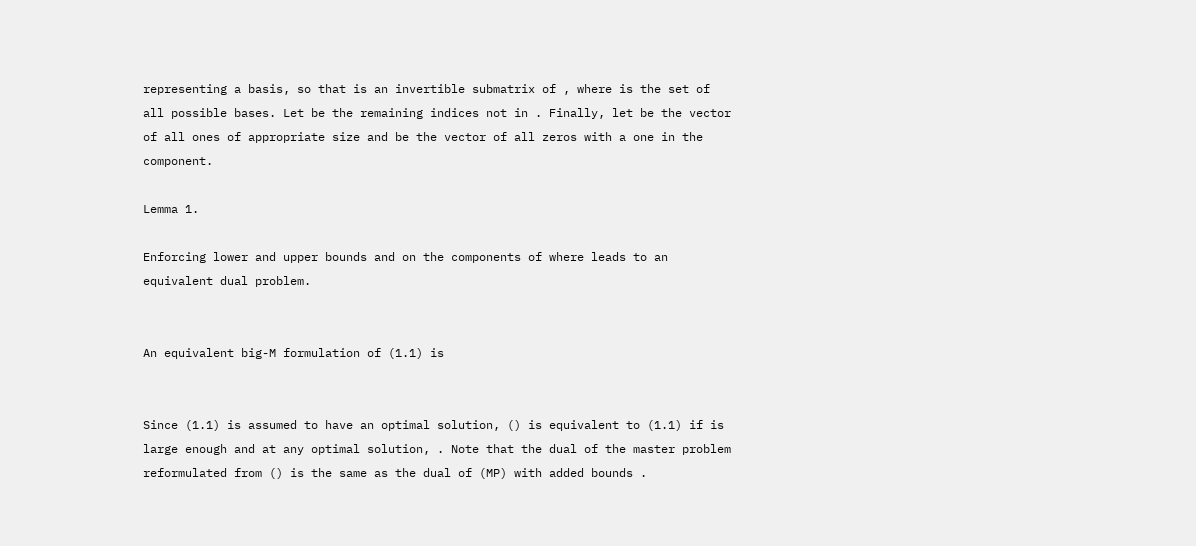representing a basis, so that is an invertible submatrix of , where is the set of all possible bases. Let be the remaining indices not in . Finally, let be the vector of all ones of appropriate size and be the vector of all zeros with a one in the component.

Lemma 1.

Enforcing lower and upper bounds and on the components of where leads to an equivalent dual problem.


An equivalent big-M formulation of (1.1) is


Since (1.1) is assumed to have an optimal solution, () is equivalent to (1.1) if is large enough and at any optimal solution, . Note that the dual of the master problem reformulated from () is the same as the dual of (MP) with added bounds .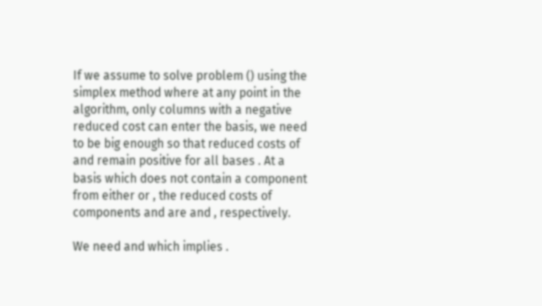If we assume to solve problem () using the simplex method where at any point in the algorithm, only columns with a negative reduced cost can enter the basis, we need to be big enough so that reduced costs of and remain positive for all bases . At a basis which does not contain a component from either or , the reduced costs of components and are and , respectively.

We need and which implies .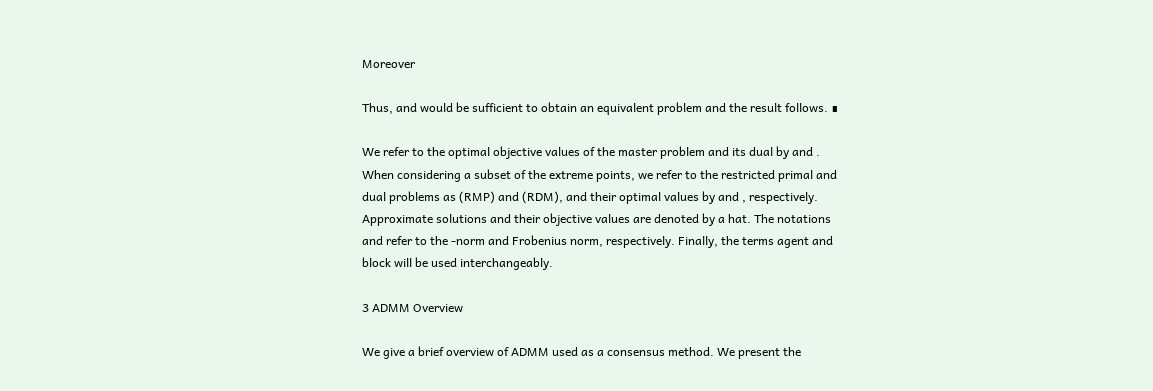Moreover

Thus, and would be sufficient to obtain an equivalent problem and the result follows. ∎

We refer to the optimal objective values of the master problem and its dual by and . When considering a subset of the extreme points, we refer to the restricted primal and dual problems as (RMP) and (RDM), and their optimal values by and , respectively. Approximate solutions and their objective values are denoted by a hat. The notations and refer to the -norm and Frobenius norm, respectively. Finally, the terms agent and block will be used interchangeably.

3 ADMM Overview

We give a brief overview of ADMM used as a consensus method. We present the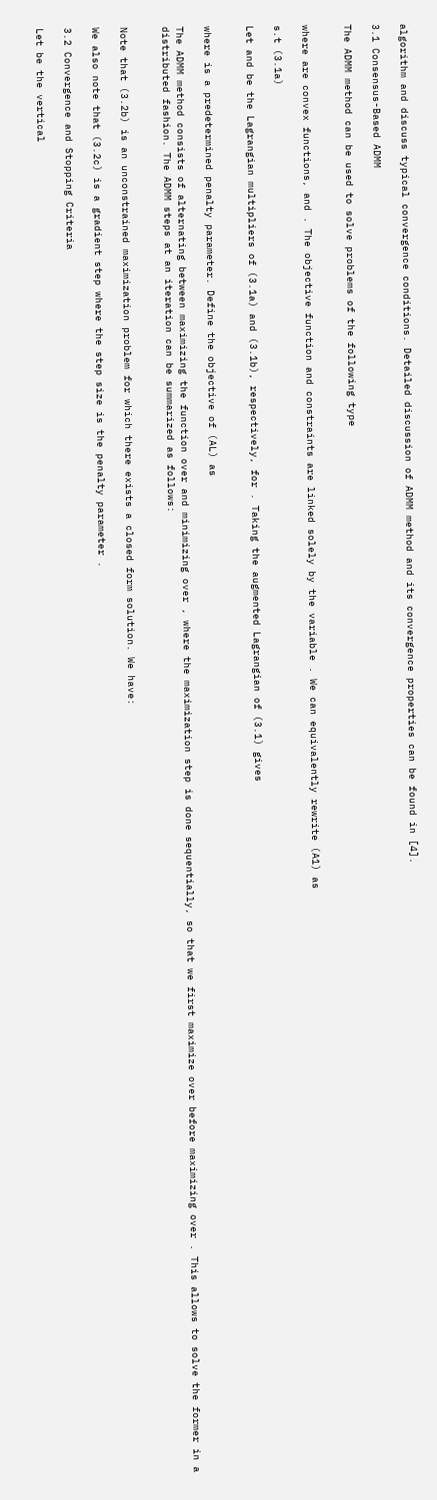algorithm and discuss typical convergence conditions. Detailed discussion of ADMM method and its convergence properties can be found in [4].

3.1 Consensus-Based ADMM

The ADMM method can be used to solve problems of the following type


where are convex functions, and . The objective function and constraints are linked solely by the variable . We can equivalently rewrite (A1) as

s.t (3.1a)

Let and be the Lagrangian multipliers of (3.1a) and (3.1b), respectively, for . Taking the augmented Lagrangian of (3.1) gives


where is a predetermined penalty parameter. Define the objective of (AL) as

The ADMM method consists of alternating between maximizing the function over and minimizing over , where the maximization step is done sequentially, so that we first maximize over before maximizing over . This allows to solve the former in a distributed fashion. The ADMM steps at an iteration can be summarized as follows:


Note that (3.2b) is an unconstrained maximization problem for which there exists a closed form solution. We have:

We also note that (3.2c) is a gradient step where the step size is the penalty parameter .

3.2 Convergence and Stopping Criteria

Let be the vertical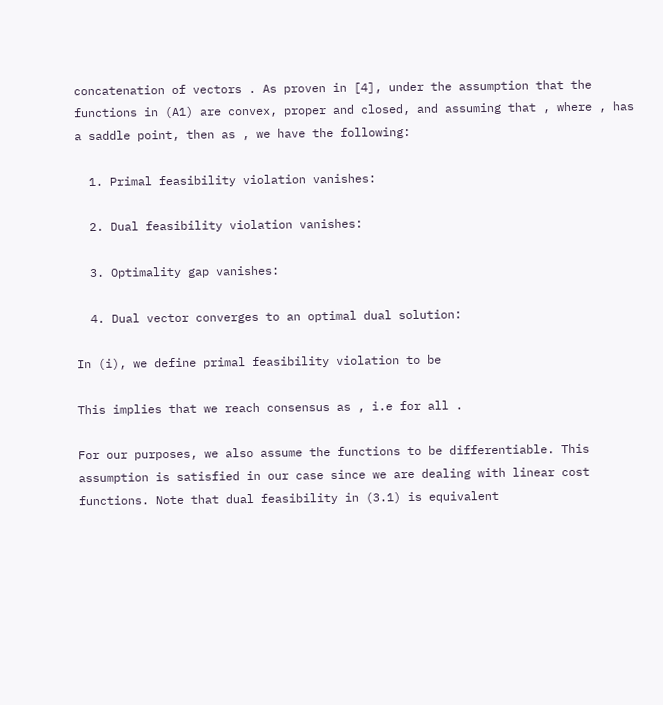concatenation of vectors . As proven in [4], under the assumption that the functions in (A1) are convex, proper and closed, and assuming that , where , has a saddle point, then as , we have the following:

  1. Primal feasibility violation vanishes:

  2. Dual feasibility violation vanishes:

  3. Optimality gap vanishes:

  4. Dual vector converges to an optimal dual solution:

In (i), we define primal feasibility violation to be

This implies that we reach consensus as , i.e for all .

For our purposes, we also assume the functions to be differentiable. This assumption is satisfied in our case since we are dealing with linear cost functions. Note that dual feasibility in (3.1) is equivalent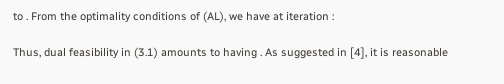to . From the optimality conditions of (AL), we have at iteration :

Thus, dual feasibility in (3.1) amounts to having . As suggested in [4], it is reasonable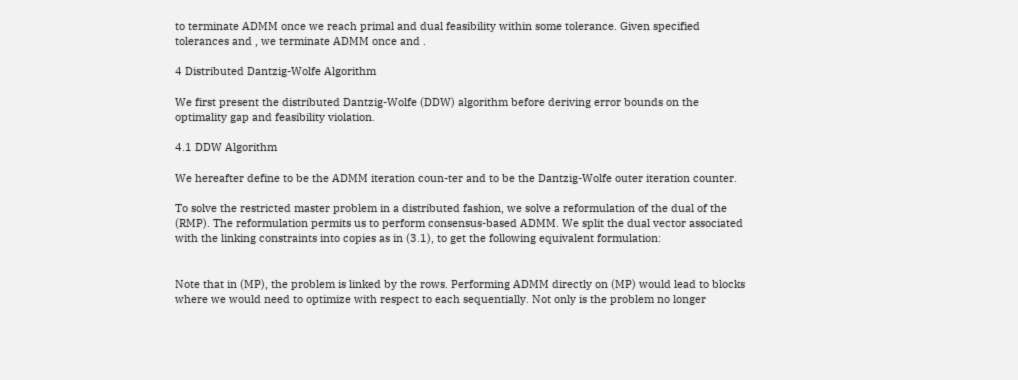to terminate ADMM once we reach primal and dual feasibility within some tolerance. Given specified tolerances and , we terminate ADMM once and .

4 Distributed Dantzig-Wolfe Algorithm

We first present the distributed Dantzig-Wolfe (DDW) algorithm before deriving error bounds on the optimality gap and feasibility violation.

4.1 DDW Algorithm

We hereafter define to be the ADMM iteration coun-ter and to be the Dantzig-Wolfe outer iteration counter.

To solve the restricted master problem in a distributed fashion, we solve a reformulation of the dual of the (RMP). The reformulation permits us to perform consensus-based ADMM. We split the dual vector associated with the linking constraints into copies as in (3.1), to get the following equivalent formulation:


Note that in (MP), the problem is linked by the rows. Performing ADMM directly on (MP) would lead to blocks where we would need to optimize with respect to each sequentially. Not only is the problem no longer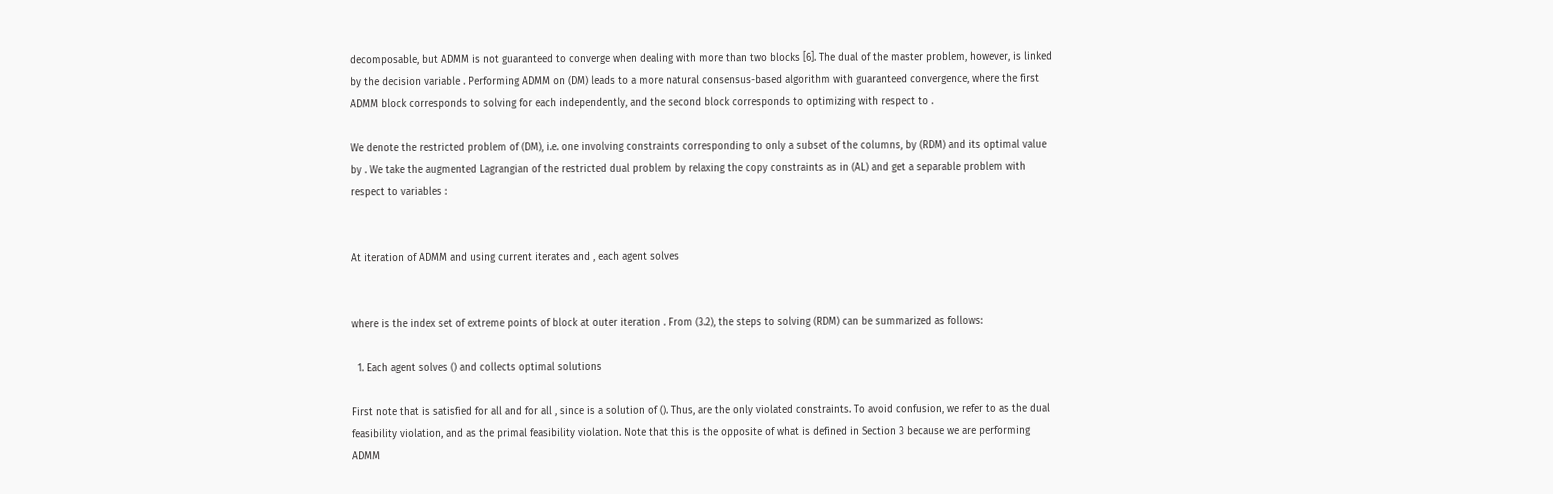decomposable, but ADMM is not guaranteed to converge when dealing with more than two blocks [6]. The dual of the master problem, however, is linked by the decision variable . Performing ADMM on (DM) leads to a more natural consensus-based algorithm with guaranteed convergence, where the first ADMM block corresponds to solving for each independently, and the second block corresponds to optimizing with respect to .

We denote the restricted problem of (DM), i.e. one involving constraints corresponding to only a subset of the columns, by (RDM) and its optimal value by . We take the augmented Lagrangian of the restricted dual problem by relaxing the copy constraints as in (AL) and get a separable problem with respect to variables :


At iteration of ADMM and using current iterates and , each agent solves


where is the index set of extreme points of block at outer iteration . From (3.2), the steps to solving (RDM) can be summarized as follows:

  1. Each agent solves () and collects optimal solutions

First note that is satisfied for all and for all , since is a solution of (). Thus, are the only violated constraints. To avoid confusion, we refer to as the dual feasibility violation, and as the primal feasibility violation. Note that this is the opposite of what is defined in Section 3 because we are performing ADMM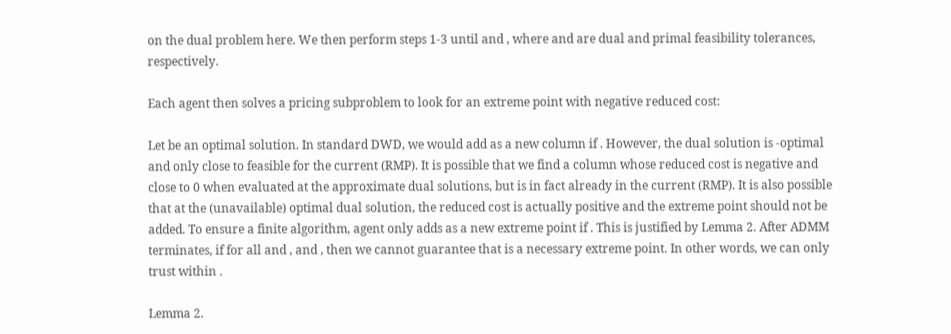on the dual problem here. We then perform steps 1-3 until and , where and are dual and primal feasibility tolerances, respectively.

Each agent then solves a pricing subproblem to look for an extreme point with negative reduced cost:

Let be an optimal solution. In standard DWD, we would add as a new column if . However, the dual solution is -optimal and only close to feasible for the current (RMP). It is possible that we find a column whose reduced cost is negative and close to 0 when evaluated at the approximate dual solutions, but is in fact already in the current (RMP). It is also possible that at the (unavailable) optimal dual solution, the reduced cost is actually positive and the extreme point should not be added. To ensure a finite algorithm, agent only adds as a new extreme point if . This is justified by Lemma 2. After ADMM terminates, if for all and , and , then we cannot guarantee that is a necessary extreme point. In other words, we can only trust within .

Lemma 2.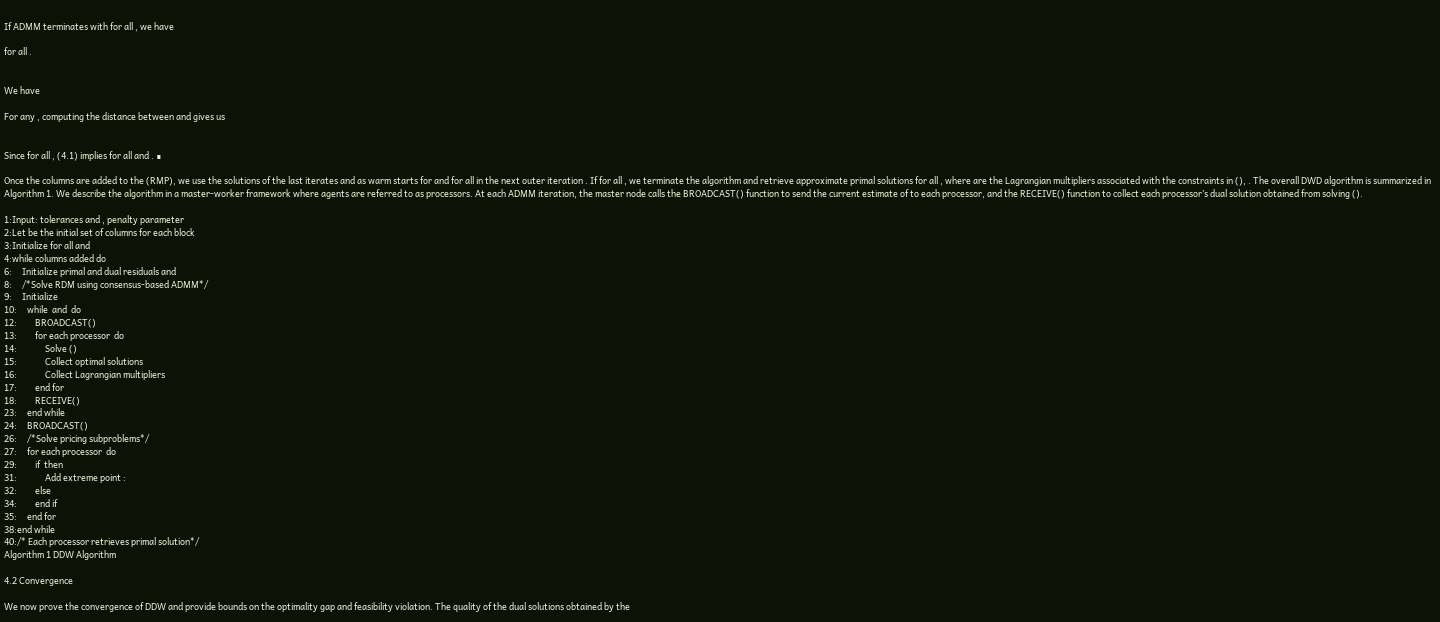If ADMM terminates with for all , we have

for all .


We have

For any , computing the distance between and gives us


Since for all , (4.1) implies for all and . ∎

Once the columns are added to the (RMP), we use the solutions of the last iterates and as warm starts for and for all in the next outer iteration . If for all , we terminate the algorithm and retrieve approximate primal solutions for all , where are the Lagrangian multipliers associated with the constraints in (), . The overall DWD algorithm is summarized in Algorithm 1. We describe the algorithm in a master-worker framework where agents are referred to as processors. At each ADMM iteration, the master node calls the BROADCAST() function to send the current estimate of to each processor, and the RECEIVE() function to collect each processor’s dual solution obtained from solving ().

1:Input: tolerances and , penalty parameter
2:Let be the initial set of columns for each block
3:Initialize for all and
4:while columns added do
6:     Initialize primal and dual residuals and
8:     /*Solve RDM using consensus-based ADMM*/
9:     Initialize
10:     while  and  do
12:         BROADCAST()
13:         for each processor  do
14:              Solve ()
15:              Collect optimal solutions
16:              Collect Lagrangian multipliers
17:         end for
18:         RECEIVE()
23:     end while
24:     BROADCAST()
26:     /*Solve pricing subproblems*/
27:     for each processor  do
29:         if  then
31:              Add extreme point :
32:         else
34:         end if
35:     end for
38:end while
40:/* Each processor retrieves primal solution*/
Algorithm 1 DDW Algorithm

4.2 Convergence

We now prove the convergence of DDW and provide bounds on the optimality gap and feasibility violation. The quality of the dual solutions obtained by the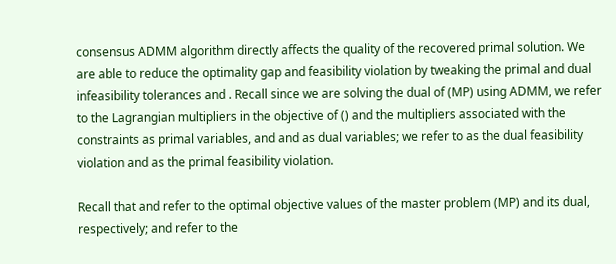consensus ADMM algorithm directly affects the quality of the recovered primal solution. We are able to reduce the optimality gap and feasibility violation by tweaking the primal and dual infeasibility tolerances and . Recall since we are solving the dual of (MP) using ADMM, we refer to the Lagrangian multipliers in the objective of () and the multipliers associated with the constraints as primal variables, and and as dual variables; we refer to as the dual feasibility violation and as the primal feasibility violation.

Recall that and refer to the optimal objective values of the master problem (MP) and its dual, respectively; and refer to the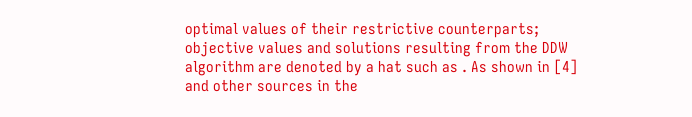optimal values of their restrictive counterparts; objective values and solutions resulting from the DDW algorithm are denoted by a hat such as . As shown in [4] and other sources in the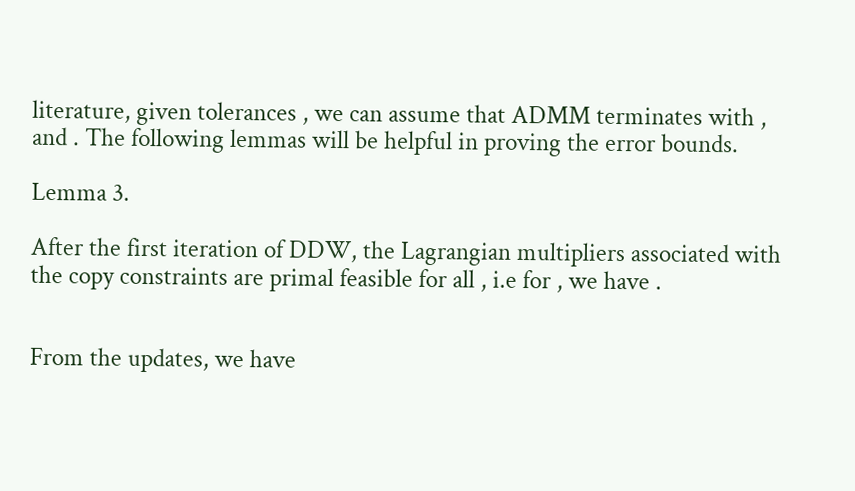literature, given tolerances , we can assume that ADMM terminates with , and . The following lemmas will be helpful in proving the error bounds.

Lemma 3.

After the first iteration of DDW, the Lagrangian multipliers associated with the copy constraints are primal feasible for all , i.e for , we have .


From the updates, we have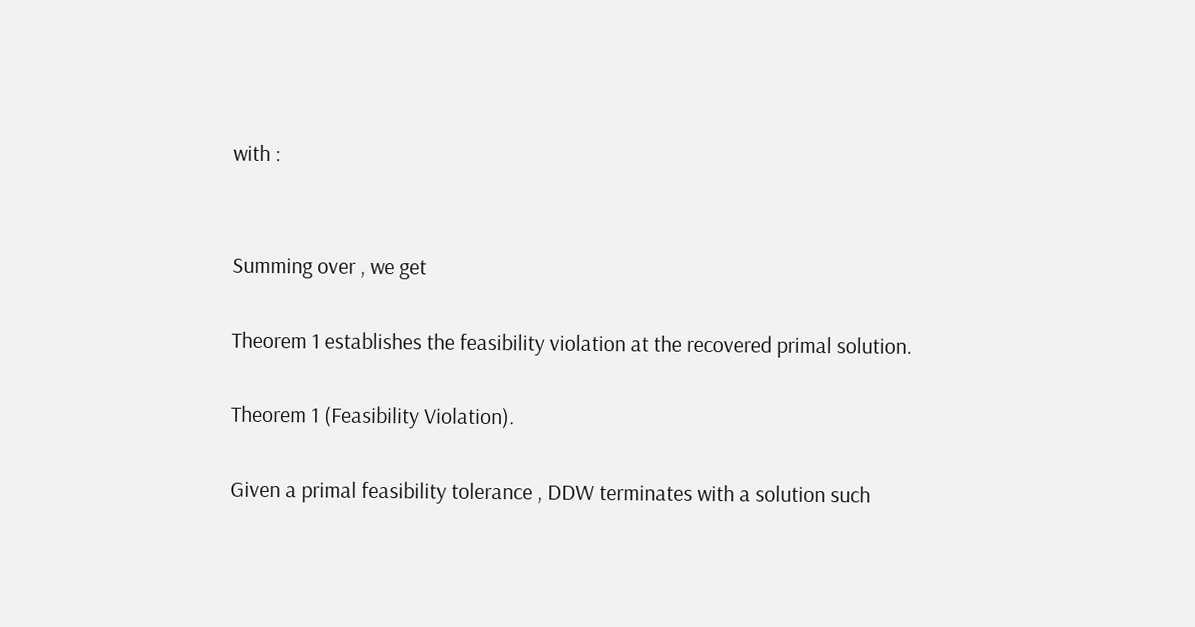with :


Summing over , we get

Theorem 1 establishes the feasibility violation at the recovered primal solution.

Theorem 1 (Feasibility Violation).

Given a primal feasibility tolerance , DDW terminates with a solution such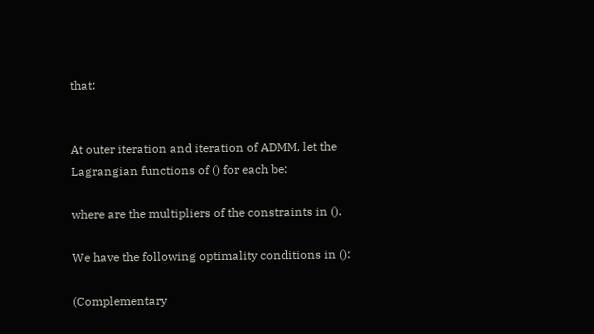that:


At outer iteration and iteration of ADMM, let the Lagrangian functions of () for each be:

where are the multipliers of the constraints in ().

We have the following optimality conditions in ():

(Complementary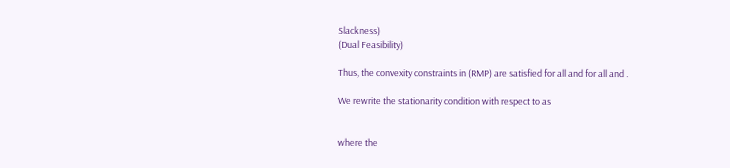Slackness)
(Dual Feasibility)

Thus, the convexity constraints in (RMP) are satisfied for all and for all and .

We rewrite the stationarity condition with respect to as


where the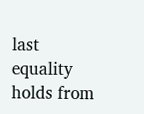last equality holds from